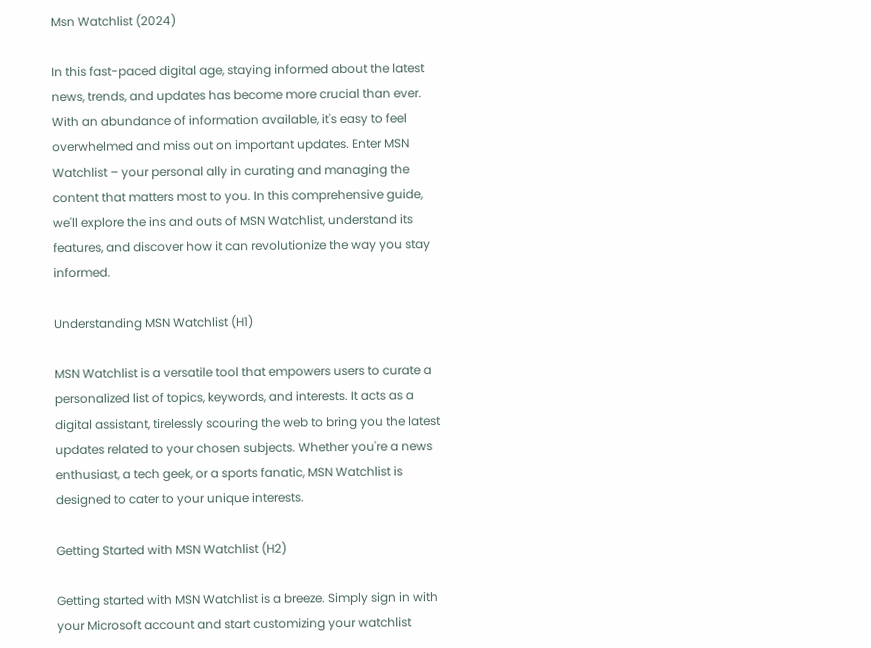Msn Watchlist (2024)

In this fast-paced digital age, staying informed about the latest news, trends, and updates has become more crucial than ever. With an abundance of information available, it's easy to feel overwhelmed and miss out on important updates. Enter MSN Watchlist – your personal ally in curating and managing the content that matters most to you. In this comprehensive guide, we'll explore the ins and outs of MSN Watchlist, understand its features, and discover how it can revolutionize the way you stay informed.

Understanding MSN Watchlist (H1)

MSN Watchlist is a versatile tool that empowers users to curate a personalized list of topics, keywords, and interests. It acts as a digital assistant, tirelessly scouring the web to bring you the latest updates related to your chosen subjects. Whether you're a news enthusiast, a tech geek, or a sports fanatic, MSN Watchlist is designed to cater to your unique interests.

Getting Started with MSN Watchlist (H2)

Getting started with MSN Watchlist is a breeze. Simply sign in with your Microsoft account and start customizing your watchlist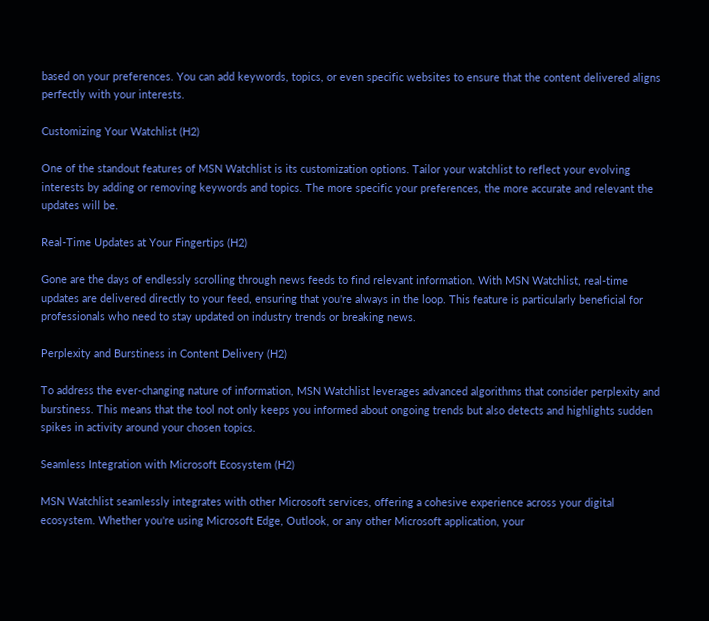based on your preferences. You can add keywords, topics, or even specific websites to ensure that the content delivered aligns perfectly with your interests.

Customizing Your Watchlist (H2)

One of the standout features of MSN Watchlist is its customization options. Tailor your watchlist to reflect your evolving interests by adding or removing keywords and topics. The more specific your preferences, the more accurate and relevant the updates will be.

Real-Time Updates at Your Fingertips (H2)

Gone are the days of endlessly scrolling through news feeds to find relevant information. With MSN Watchlist, real-time updates are delivered directly to your feed, ensuring that you're always in the loop. This feature is particularly beneficial for professionals who need to stay updated on industry trends or breaking news.

Perplexity and Burstiness in Content Delivery (H2)

To address the ever-changing nature of information, MSN Watchlist leverages advanced algorithms that consider perplexity and burstiness. This means that the tool not only keeps you informed about ongoing trends but also detects and highlights sudden spikes in activity around your chosen topics.

Seamless Integration with Microsoft Ecosystem (H2)

MSN Watchlist seamlessly integrates with other Microsoft services, offering a cohesive experience across your digital ecosystem. Whether you're using Microsoft Edge, Outlook, or any other Microsoft application, your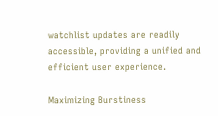watchlist updates are readily accessible, providing a unified and efficient user experience.

Maximizing Burstiness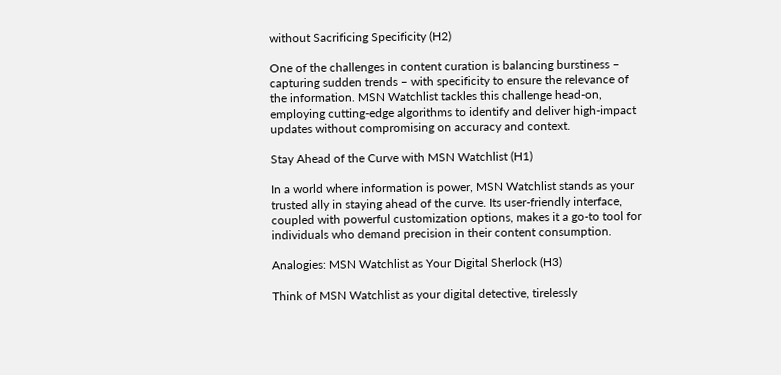without Sacrificing Specificity (H2)

One of the challenges in content curation is balancing burstiness – capturing sudden trends – with specificity to ensure the relevance of the information. MSN Watchlist tackles this challenge head-on, employing cutting-edge algorithms to identify and deliver high-impact updates without compromising on accuracy and context.

Stay Ahead of the Curve with MSN Watchlist (H1)

In a world where information is power, MSN Watchlist stands as your trusted ally in staying ahead of the curve. Its user-friendly interface, coupled with powerful customization options, makes it a go-to tool for individuals who demand precision in their content consumption.

Analogies: MSN Watchlist as Your Digital Sherlock (H3)

Think of MSN Watchlist as your digital detective, tirelessly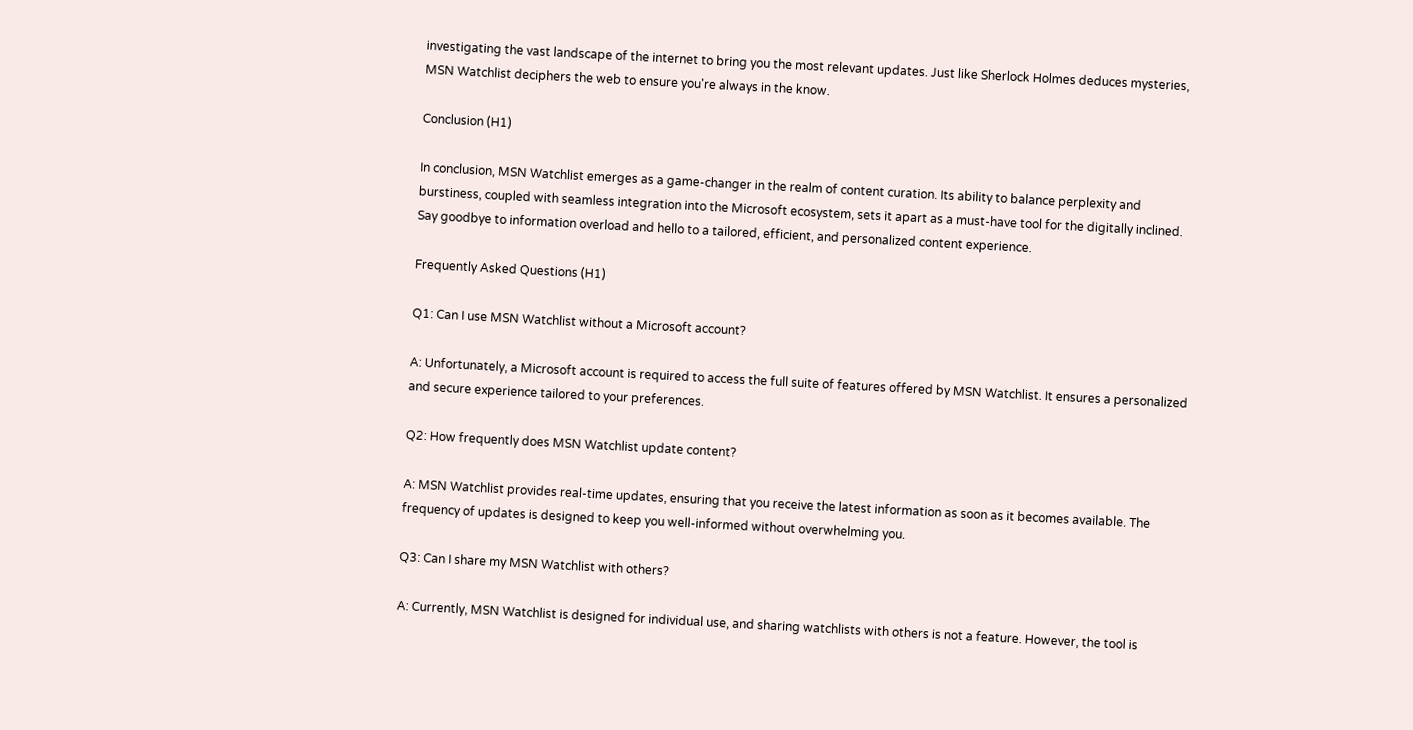investigating the vast landscape of the internet to bring you the most relevant updates. Just like Sherlock Holmes deduces mysteries, MSN Watchlist deciphers the web to ensure you're always in the know.

Conclusion (H1)

In conclusion, MSN Watchlist emerges as a game-changer in the realm of content curation. Its ability to balance perplexity and burstiness, coupled with seamless integration into the Microsoft ecosystem, sets it apart as a must-have tool for the digitally inclined. Say goodbye to information overload and hello to a tailored, efficient, and personalized content experience.

Frequently Asked Questions (H1)

Q1: Can I use MSN Watchlist without a Microsoft account?

A: Unfortunately, a Microsoft account is required to access the full suite of features offered by MSN Watchlist. It ensures a personalized and secure experience tailored to your preferences.

Q2: How frequently does MSN Watchlist update content?

A: MSN Watchlist provides real-time updates, ensuring that you receive the latest information as soon as it becomes available. The frequency of updates is designed to keep you well-informed without overwhelming you.

Q3: Can I share my MSN Watchlist with others?

A: Currently, MSN Watchlist is designed for individual use, and sharing watchlists with others is not a feature. However, the tool is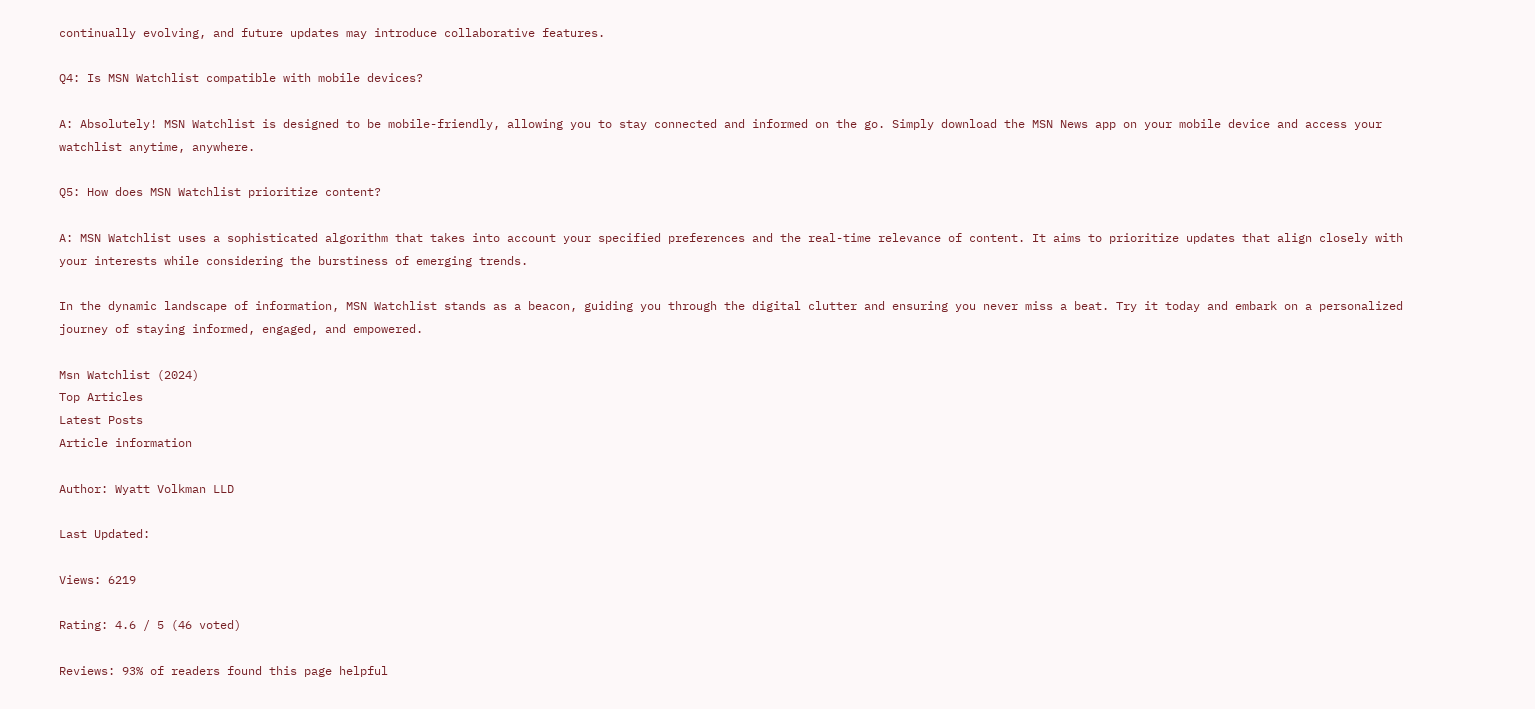continually evolving, and future updates may introduce collaborative features.

Q4: Is MSN Watchlist compatible with mobile devices?

A: Absolutely! MSN Watchlist is designed to be mobile-friendly, allowing you to stay connected and informed on the go. Simply download the MSN News app on your mobile device and access your watchlist anytime, anywhere.

Q5: How does MSN Watchlist prioritize content?

A: MSN Watchlist uses a sophisticated algorithm that takes into account your specified preferences and the real-time relevance of content. It aims to prioritize updates that align closely with your interests while considering the burstiness of emerging trends.

In the dynamic landscape of information, MSN Watchlist stands as a beacon, guiding you through the digital clutter and ensuring you never miss a beat. Try it today and embark on a personalized journey of staying informed, engaged, and empowered.

Msn Watchlist (2024)
Top Articles
Latest Posts
Article information

Author: Wyatt Volkman LLD

Last Updated:

Views: 6219

Rating: 4.6 / 5 (46 voted)

Reviews: 93% of readers found this page helpful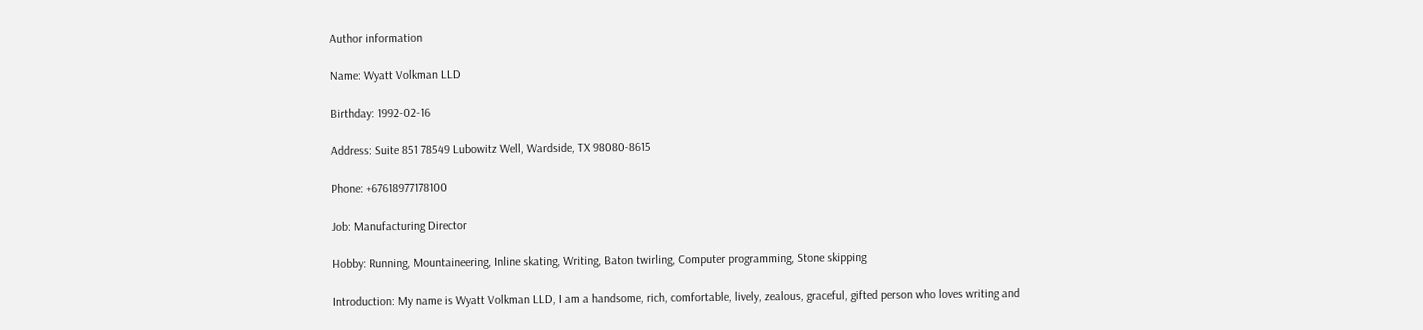Author information

Name: Wyatt Volkman LLD

Birthday: 1992-02-16

Address: Suite 851 78549 Lubowitz Well, Wardside, TX 98080-8615

Phone: +67618977178100

Job: Manufacturing Director

Hobby: Running, Mountaineering, Inline skating, Writing, Baton twirling, Computer programming, Stone skipping

Introduction: My name is Wyatt Volkman LLD, I am a handsome, rich, comfortable, lively, zealous, graceful, gifted person who loves writing and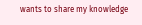wants to share my knowledge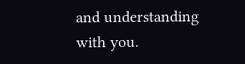and understanding with you.